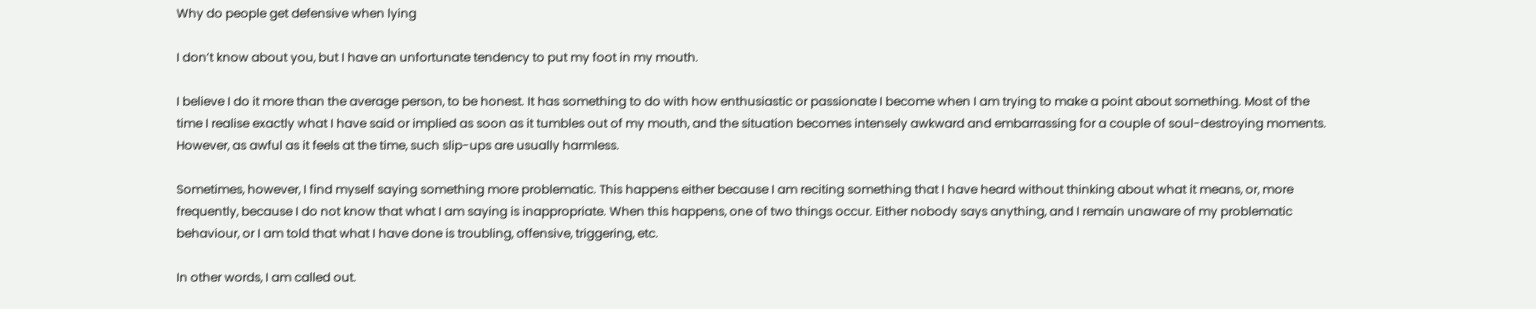Why do people get defensive when lying

I don’t know about you, but I have an unfortunate tendency to put my foot in my mouth.

I believe I do it more than the average person, to be honest. It has something to do with how enthusiastic or passionate I become when I am trying to make a point about something. Most of the time I realise exactly what I have said or implied as soon as it tumbles out of my mouth, and the situation becomes intensely awkward and embarrassing for a couple of soul-destroying moments. However, as awful as it feels at the time, such slip-ups are usually harmless.

Sometimes, however, I find myself saying something more problematic. This happens either because I am reciting something that I have heard without thinking about what it means, or, more frequently, because I do not know that what I am saying is inappropriate. When this happens, one of two things occur. Either nobody says anything, and I remain unaware of my problematic behaviour, or I am told that what I have done is troubling, offensive, triggering, etc.

In other words, I am called out.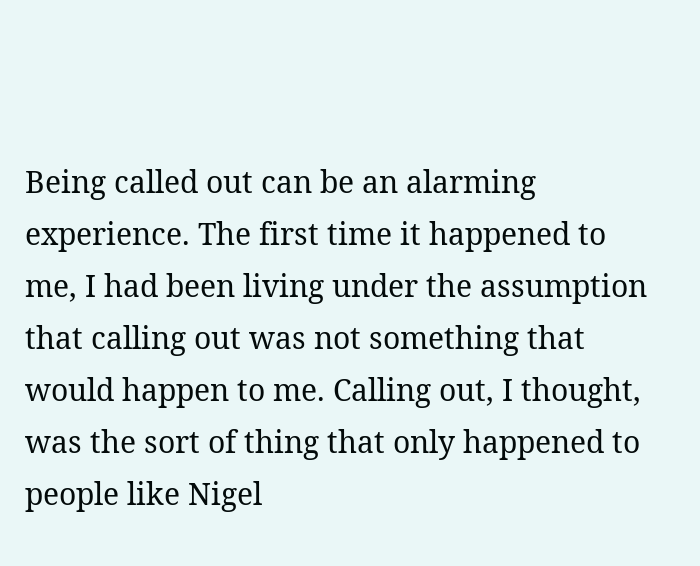Being called out can be an alarming experience. The first time it happened to me, I had been living under the assumption that calling out was not something that would happen to me. Calling out, I thought, was the sort of thing that only happened to people like Nigel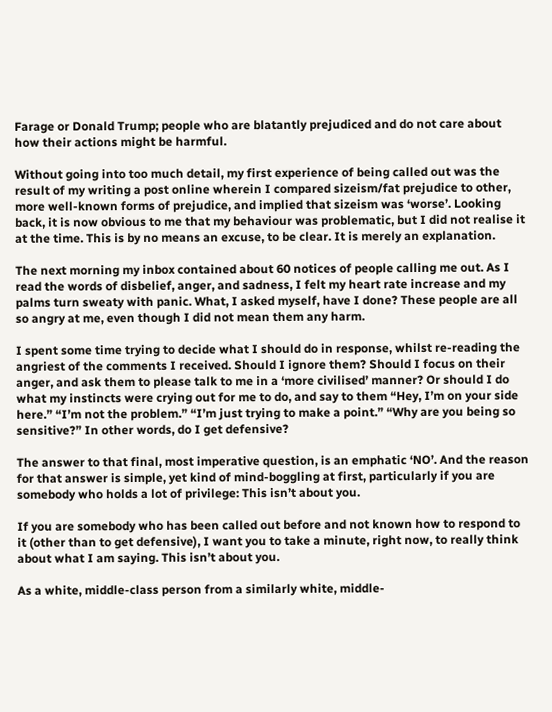Farage or Donald Trump; people who are blatantly prejudiced and do not care about how their actions might be harmful.

Without going into too much detail, my first experience of being called out was the result of my writing a post online wherein I compared sizeism/fat prejudice to other, more well-known forms of prejudice, and implied that sizeism was ‘worse’. Looking back, it is now obvious to me that my behaviour was problematic, but I did not realise it at the time. This is by no means an excuse, to be clear. It is merely an explanation.

The next morning my inbox contained about 60 notices of people calling me out. As I read the words of disbelief, anger, and sadness, I felt my heart rate increase and my palms turn sweaty with panic. What, I asked myself, have I done? These people are all so angry at me, even though I did not mean them any harm.

I spent some time trying to decide what I should do in response, whilst re-reading the angriest of the comments I received. Should I ignore them? Should I focus on their anger, and ask them to please talk to me in a ‘more civilised’ manner? Or should I do what my instincts were crying out for me to do, and say to them “Hey, I’m on your side here.” “I’m not the problem.” “I’m just trying to make a point.” “Why are you being so sensitive?” In other words, do I get defensive?

The answer to that final, most imperative question, is an emphatic ‘NO’. And the reason for that answer is simple, yet kind of mind-boggling at first, particularly if you are somebody who holds a lot of privilege: This isn’t about you.

If you are somebody who has been called out before and not known how to respond to it (other than to get defensive), I want you to take a minute, right now, to really think about what I am saying. This isn’t about you.

As a white, middle-class person from a similarly white, middle-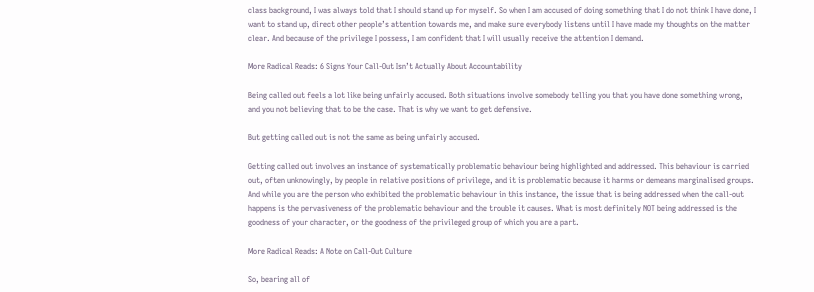class background, I was always told that I should stand up for myself. So when I am accused of doing something that I do not think I have done, I want to stand up, direct other people’s attention towards me, and make sure everybody listens until I have made my thoughts on the matter clear. And because of the privilege I possess, I am confident that I will usually receive the attention I demand.

More Radical Reads: 6 Signs Your Call-Out Isn’t Actually About Accountability

Being called out feels a lot like being unfairly accused. Both situations involve somebody telling you that you have done something wrong, and you not believing that to be the case. That is why we want to get defensive.

But getting called out is not the same as being unfairly accused.

Getting called out involves an instance of systematically problematic behaviour being highlighted and addressed. This behaviour is carried out, often unknowingly, by people in relative positions of privilege, and it is problematic because it harms or demeans marginalised groups. And while you are the person who exhibited the problematic behaviour in this instance, the issue that is being addressed when the call-out happens is the pervasiveness of the problematic behaviour and the trouble it causes. What is most definitely NOT being addressed is the goodness of your character, or the goodness of the privileged group of which you are a part.

More Radical Reads: A Note on Call-Out Culture

So, bearing all of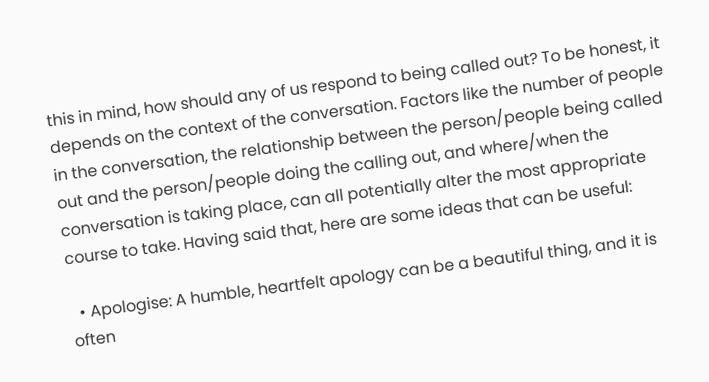this in mind, how should any of us respond to being called out? To be honest, it depends on the context of the conversation. Factors like the number of people in the conversation, the relationship between the person/people being called out and the person/people doing the calling out, and where/when the conversation is taking place, can all potentially alter the most appropriate course to take. Having said that, here are some ideas that can be useful:

  • Apologise: A humble, heartfelt apology can be a beautiful thing, and it is often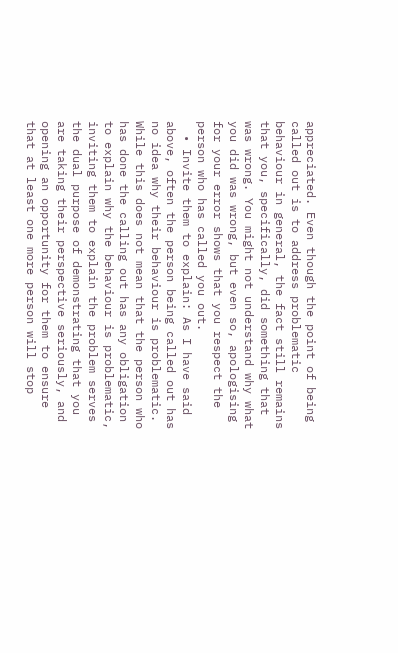appreciated. Even though the point of being called out is to address problematic behaviour in general, the fact still remains that you, specifically, did something that was wrong. You might not understand why what you did was wrong, but even so, apologising for your error shows that you respect the person who has called you out.
  • Invite them to explain: As I have said above, often the person being called out has no idea why their behaviour is problematic. While this does not mean that the person who has done the calling out has any obligation to explain why the behaviour is problematic, inviting them to explain the problem serves the dual purpose of demonstrating that you are taking their perspective seriously, and opening an opportunity for them to ensure that at least one more person will stop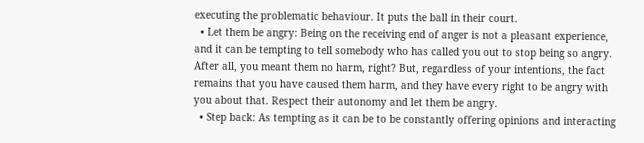executing the problematic behaviour. It puts the ball in their court.
  • Let them be angry: Being on the receiving end of anger is not a pleasant experience, and it can be tempting to tell somebody who has called you out to stop being so angry. After all, you meant them no harm, right? But, regardless of your intentions, the fact remains that you have caused them harm, and they have every right to be angry with you about that. Respect their autonomy and let them be angry.
  • Step back: As tempting as it can be to be constantly offering opinions and interacting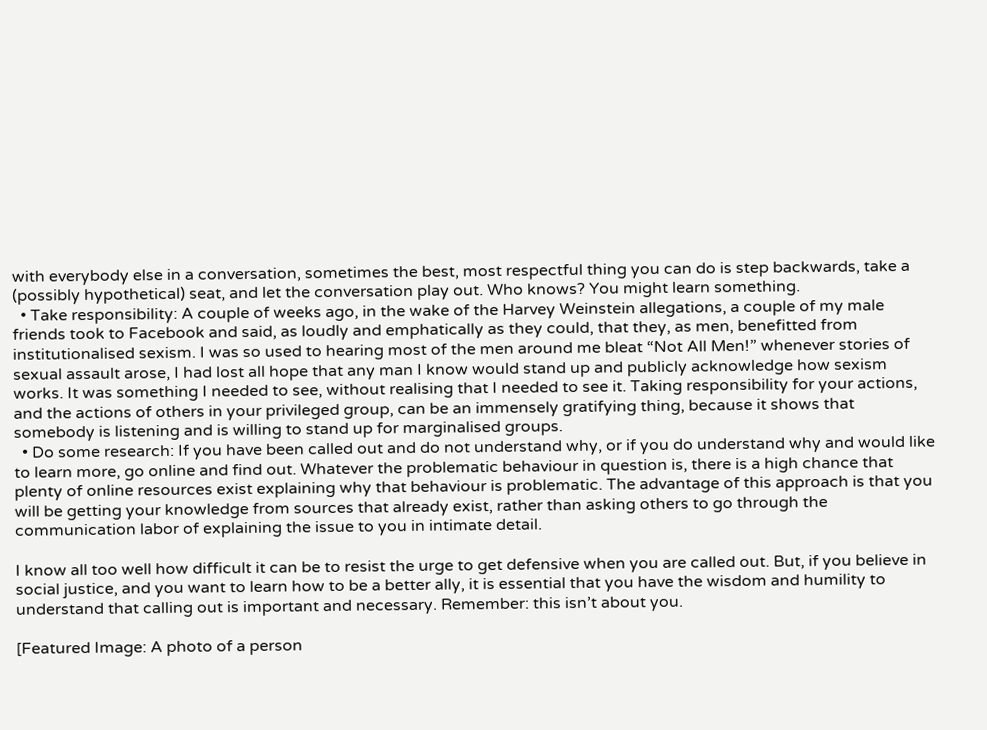with everybody else in a conversation, sometimes the best, most respectful thing you can do is step backwards, take a (possibly hypothetical) seat, and let the conversation play out. Who knows? You might learn something.
  • Take responsibility: A couple of weeks ago, in the wake of the Harvey Weinstein allegations, a couple of my male friends took to Facebook and said, as loudly and emphatically as they could, that they, as men, benefitted from institutionalised sexism. I was so used to hearing most of the men around me bleat “Not All Men!” whenever stories of sexual assault arose, I had lost all hope that any man I know would stand up and publicly acknowledge how sexism works. It was something I needed to see, without realising that I needed to see it. Taking responsibility for your actions, and the actions of others in your privileged group, can be an immensely gratifying thing, because it shows that somebody is listening and is willing to stand up for marginalised groups.
  • Do some research: If you have been called out and do not understand why, or if you do understand why and would like to learn more, go online and find out. Whatever the problematic behaviour in question is, there is a high chance that plenty of online resources exist explaining why that behaviour is problematic. The advantage of this approach is that you will be getting your knowledge from sources that already exist, rather than asking others to go through the communication labor of explaining the issue to you in intimate detail.

I know all too well how difficult it can be to resist the urge to get defensive when you are called out. But, if you believe in social justice, and you want to learn how to be a better ally, it is essential that you have the wisdom and humility to understand that calling out is important and necessary. Remember: this isn’t about you.

[Featured Image: A photo of a person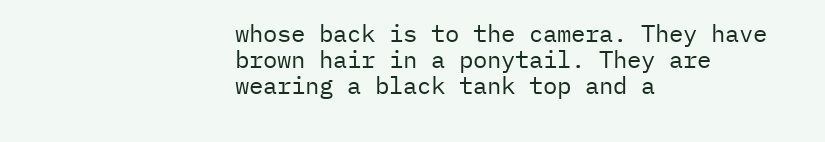whose back is to the camera. They have brown hair in a ponytail. They are wearing a black tank top and a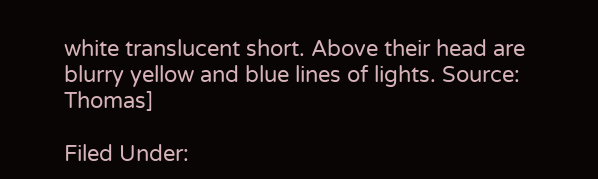white translucent short. Above their head are blurry yellow and blue lines of lights. Source: Thomas]

Filed Under: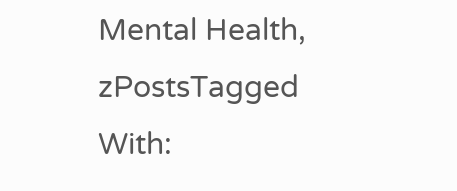Mental Health, zPostsTagged With: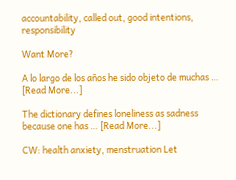accountability, called out, good intentions, responsibility

Want More?

A lo largo de los años he sido objeto de muchas … [Read More...]

The dictionary defines loneliness as sadness because one has … [Read More...]

CW: health anxiety, menstruation Let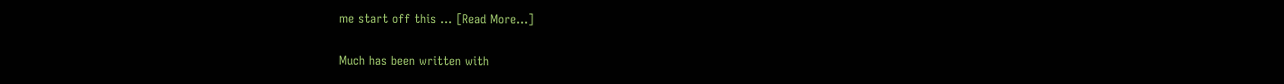me start off this … [Read More...]

Much has been written with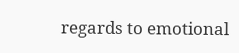regards to emotional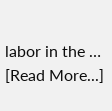labor in the … [Read More...]